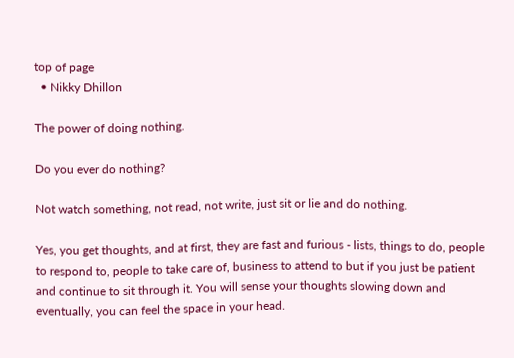top of page
  • Nikky Dhillon

The power of doing nothing.

Do you ever do nothing?

Not watch something, not read, not write, just sit or lie and do nothing.

Yes, you get thoughts, and at first, they are fast and furious - lists, things to do, people to respond to, people to take care of, business to attend to but if you just be patient and continue to sit through it. You will sense your thoughts slowing down and eventually, you can feel the space in your head.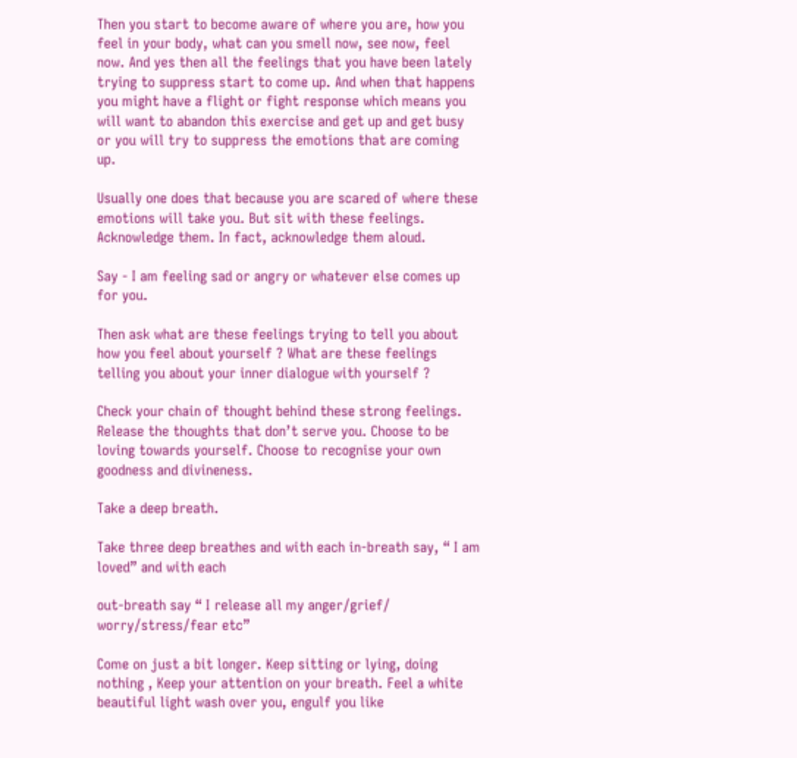Then you start to become aware of where you are, how you feel in your body, what can you smell now, see now, feel now. And yes then all the feelings that you have been lately trying to suppress start to come up. And when that happens you might have a flight or fight response which means you will want to abandon this exercise and get up and get busy or you will try to suppress the emotions that are coming up.

Usually one does that because you are scared of where these emotions will take you. But sit with these feelings. Acknowledge them. In fact, acknowledge them aloud.

Say - I am feeling sad or angry or whatever else comes up for you.

Then ask what are these feelings trying to tell you about how you feel about yourself ? What are these feelings telling you about your inner dialogue with yourself ?

Check your chain of thought behind these strong feelings. Release the thoughts that don’t serve you. Choose to be loving towards yourself. Choose to recognise your own goodness and divineness.

Take a deep breath.

Take three deep breathes and with each in-breath say, “ I am loved” and with each

out-breath say “ I release all my anger/grief/ worry/stress/fear etc”

Come on just a bit longer. Keep sitting or lying, doing nothing , Keep your attention on your breath. Feel a white beautiful light wash over you, engulf you like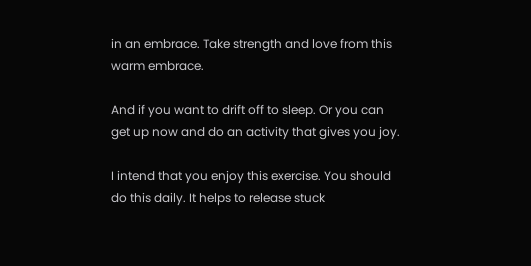in an embrace. Take strength and love from this warm embrace.

And if you want to drift off to sleep. Or you can get up now and do an activity that gives you joy.

I intend that you enjoy this exercise. You should do this daily. It helps to release stuck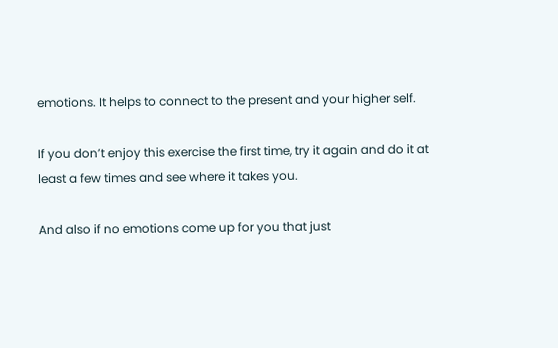emotions. It helps to connect to the present and your higher self.

If you don’t enjoy this exercise the first time, try it again and do it at least a few times and see where it takes you.

And also if no emotions come up for you that just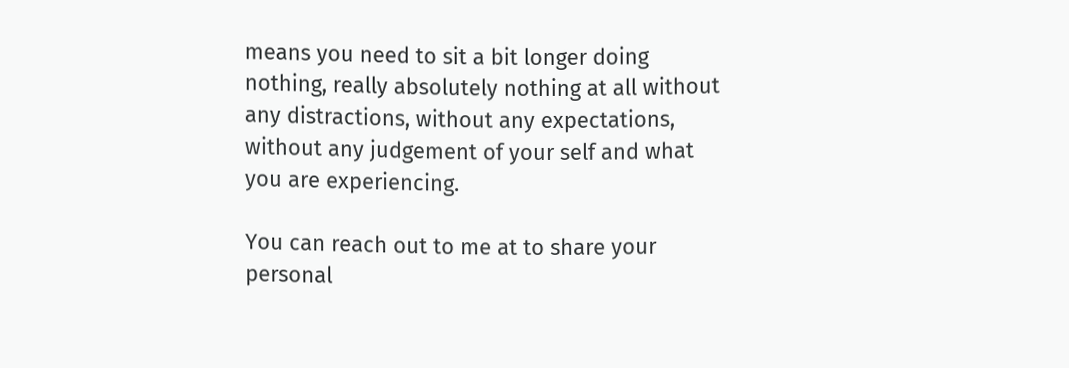means you need to sit a bit longer doing nothing, really absolutely nothing at all without any distractions, without any expectations, without any judgement of your self and what you are experiencing.

You can reach out to me at to share your personal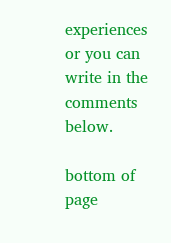experiences or you can write in the comments below.

bottom of page